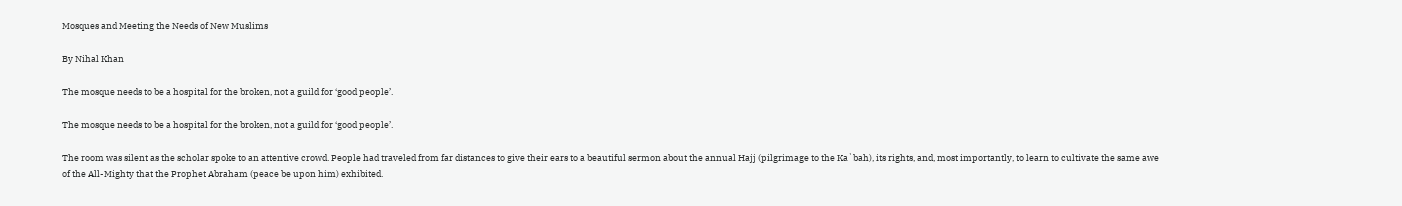Mosques and Meeting the Needs of New Muslims

By Nihal Khan

The mosque needs to be a hospital for the broken, not a guild for ‘good people’.

The mosque needs to be a hospital for the broken, not a guild for ‘good people’.

The room was silent as the scholar spoke to an attentive crowd. People had traveled from far distances to give their ears to a beautiful sermon about the annual Hajj (pilgrimage to the Ka`bah), its rights, and, most importantly, to learn to cultivate the same awe of the All-Mighty that the Prophet Abraham (peace be upon him) exhibited.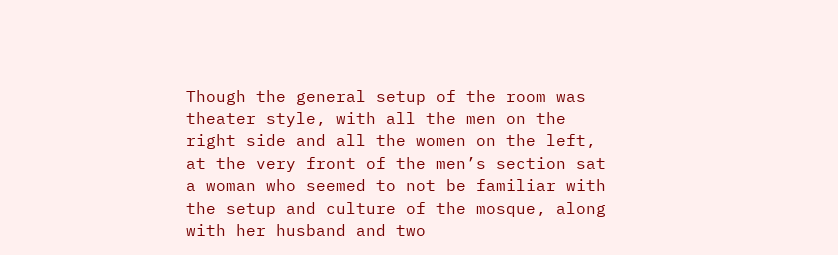Though the general setup of the room was theater style, with all the men on the right side and all the women on the left, at the very front of the men’s section sat a woman who seemed to not be familiar with the setup and culture of the mosque, along with her husband and two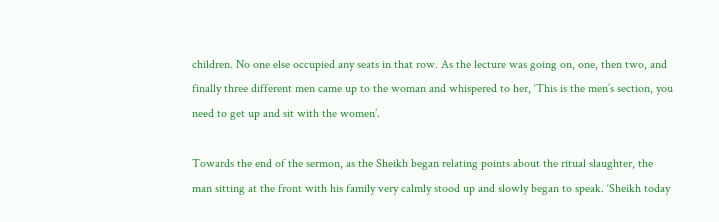children. No one else occupied any seats in that row. As the lecture was going on, one, then two, and finally three different men came up to the woman and whispered to her, ‘This is the men’s section, you need to get up and sit with the women’.

Towards the end of the sermon, as the Sheikh began relating points about the ritual slaughter, the man sitting at the front with his family very calmly stood up and slowly began to speak. ‘Sheikh today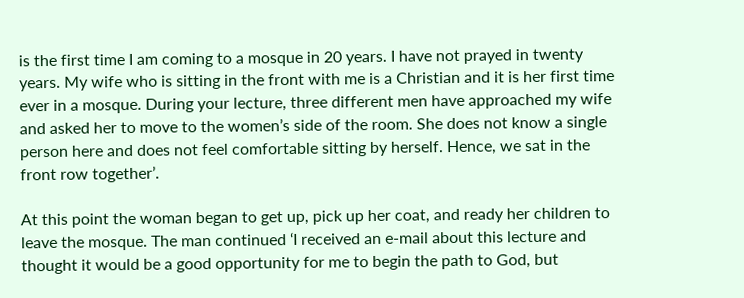is the first time I am coming to a mosque in 20 years. I have not prayed in twenty years. My wife who is sitting in the front with me is a Christian and it is her first time ever in a mosque. During your lecture, three different men have approached my wife and asked her to move to the women’s side of the room. She does not know a single person here and does not feel comfortable sitting by herself. Hence, we sat in the front row together’.

At this point the woman began to get up, pick up her coat, and ready her children to leave the mosque. The man continued ‘I received an e-mail about this lecture and thought it would be a good opportunity for me to begin the path to God, but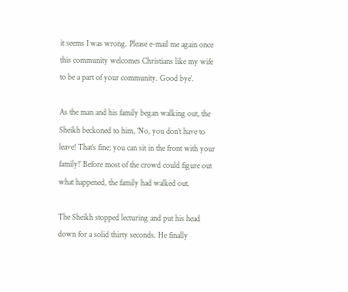it seems I was wrong. Please e-mail me again once this community welcomes Christians like my wife to be a part of your community. Good bye’.

As the man and his family began walking out, the Sheikh beckoned to him, ‘No, you don’t have to leave! That’s fine; you can sit in the front with your family!’ Before most of the crowd could figure out what happened, the family had walked out.

The Sheikh stopped lecturing and put his head down for a solid thirty seconds. He finally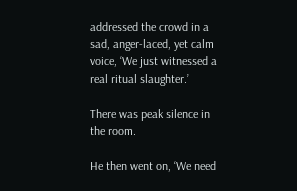addressed the crowd in a sad, anger-laced, yet calm voice, ‘We just witnessed a real ritual slaughter.’

There was peak silence in the room.

He then went on, ‘We need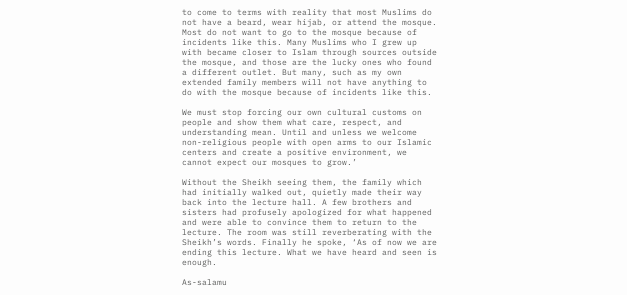to come to terms with reality that most Muslims do not have a beard, wear hijab, or attend the mosque. Most do not want to go to the mosque because of incidents like this. Many Muslims who I grew up with became closer to Islam through sources outside the mosque, and those are the lucky ones who found a different outlet. But many, such as my own extended family members will not have anything to do with the mosque because of incidents like this.

We must stop forcing our own cultural customs on people and show them what care, respect, and understanding mean. Until and unless we welcome non-religious people with open arms to our Islamic centers and create a positive environment, we cannot expect our mosques to grow.’

Without the Sheikh seeing them, the family which had initially walked out, quietly made their way back into the lecture hall. A few brothers and sisters had profusely apologized for what happened and were able to convince them to return to the lecture. The room was still reverberating with the Sheikh’s words. Finally he spoke, ‘As of now we are ending this lecture. What we have heard and seen is enough.

As-salamu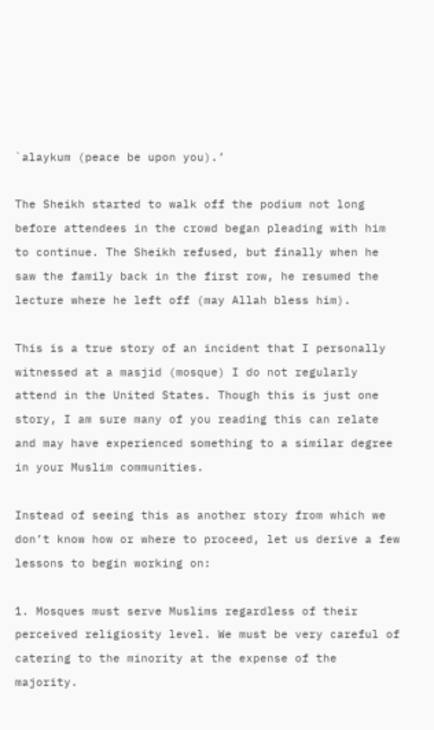`alaykum (peace be upon you).’

The Sheikh started to walk off the podium not long before attendees in the crowd began pleading with him to continue. The Sheikh refused, but finally when he saw the family back in the first row, he resumed the lecture where he left off (may Allah bless him).

This is a true story of an incident that I personally witnessed at a masjid (mosque) I do not regularly attend in the United States. Though this is just one story, I am sure many of you reading this can relate and may have experienced something to a similar degree in your Muslim communities.

Instead of seeing this as another story from which we don’t know how or where to proceed, let us derive a few lessons to begin working on:

1. Mosques must serve Muslims regardless of their perceived religiosity level. We must be very careful of catering to the minority at the expense of the majority.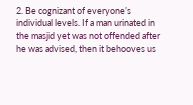2. Be cognizant of everyone’s individual levels. If a man urinated in the masjid yet was not offended after he was advised, then it behooves us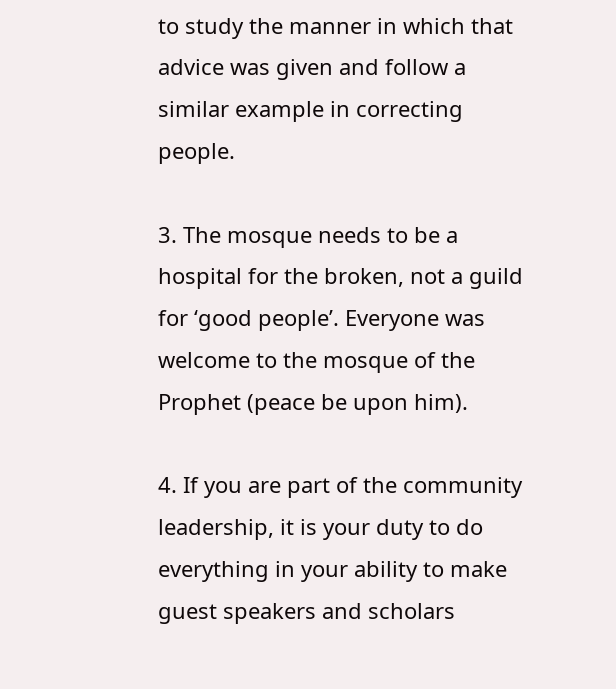to study the manner in which that advice was given and follow a similar example in correcting people.

3. The mosque needs to be a hospital for the broken, not a guild for ‘good people’. Everyone was welcome to the mosque of the Prophet (peace be upon him).

4. If you are part of the community leadership, it is your duty to do everything in your ability to make guest speakers and scholars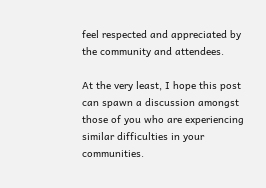feel respected and appreciated by the community and attendees.

At the very least, I hope this post can spawn a discussion amongst those of you who are experiencing similar difficulties in your communities.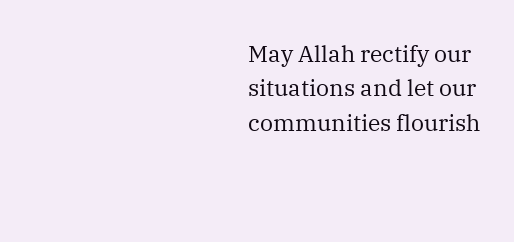May Allah rectify our situations and let our communities flourish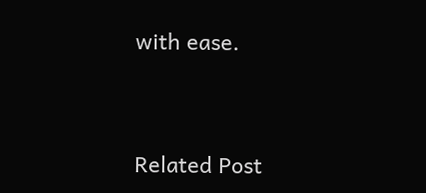with ease.



Related Post